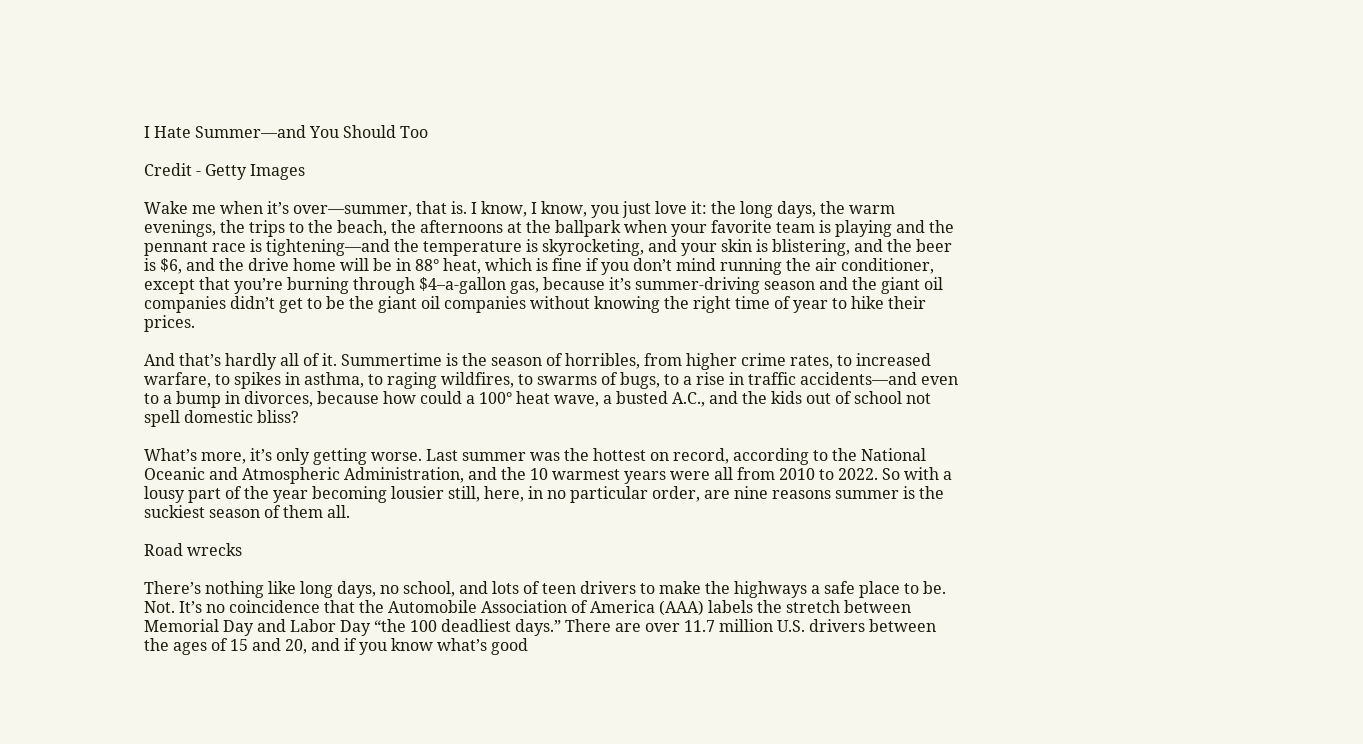I Hate Summer—and You Should Too

Credit - Getty Images

Wake me when it’s over—summer, that is. I know, I know, you just love it: the long days, the warm evenings, the trips to the beach, the afternoons at the ballpark when your favorite team is playing and the pennant race is tightening—and the temperature is skyrocketing, and your skin is blistering, and the beer is $6, and the drive home will be in 88° heat, which is fine if you don’t mind running the air conditioner, except that you’re burning through $4–a-gallon gas, because it’s summer-driving season and the giant oil companies didn’t get to be the giant oil companies without knowing the right time of year to hike their prices.

And that’s hardly all of it. Summertime is the season of horribles, from higher crime rates, to increased warfare, to spikes in asthma, to raging wildfires, to swarms of bugs, to a rise in traffic accidents—and even to a bump in divorces, because how could a 100° heat wave, a busted A.C., and the kids out of school not spell domestic bliss?

What’s more, it’s only getting worse. Last summer was the hottest on record, according to the National Oceanic and Atmospheric Administration, and the 10 warmest years were all from 2010 to 2022. So with a lousy part of the year becoming lousier still, here, in no particular order, are nine reasons summer is the suckiest season of them all.

Road wrecks

There’s nothing like long days, no school, and lots of teen drivers to make the highways a safe place to be. Not. It’s no coincidence that the Automobile Association of America (AAA) labels the stretch between Memorial Day and Labor Day “the 100 deadliest days.” There are over 11.7 million U.S. drivers between the ages of 15 and 20, and if you know what’s good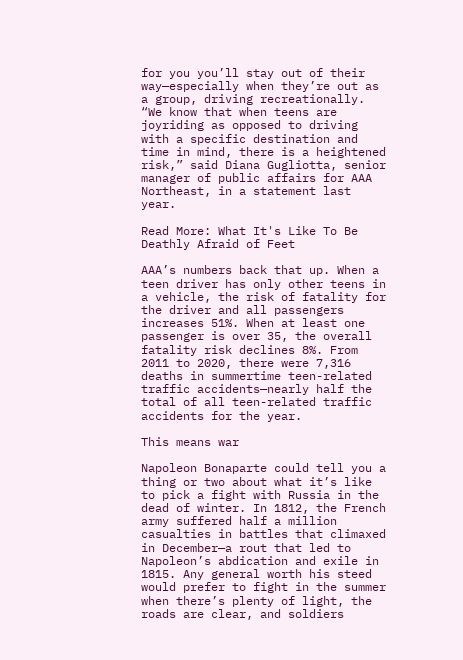for you you’ll stay out of their way—especially when they’re out as a group, driving recreationally. “We know that when teens are joyriding as opposed to driving with a specific destination and time in mind, there is a heightened risk,” said Diana Gugliotta, senior manager of public affairs for AAA Northeast, in a statement last year.

Read More: What It's Like To Be Deathly Afraid of Feet

AAA’s numbers back that up. When a teen driver has only other teens in a vehicle, the risk of fatality for the driver and all passengers increases 51%. When at least one passenger is over 35, the overall fatality risk declines 8%. From 2011 to 2020, there were 7,316 deaths in summertime teen-related traffic accidents—nearly half the total of all teen-related traffic accidents for the year.

This means war

Napoleon Bonaparte could tell you a thing or two about what it’s like to pick a fight with Russia in the dead of winter. In 1812, the French army suffered half a million casualties in battles that climaxed in December—a rout that led to Napoleon’s abdication and exile in 1815. Any general worth his steed would prefer to fight in the summer when there’s plenty of light, the roads are clear, and soldiers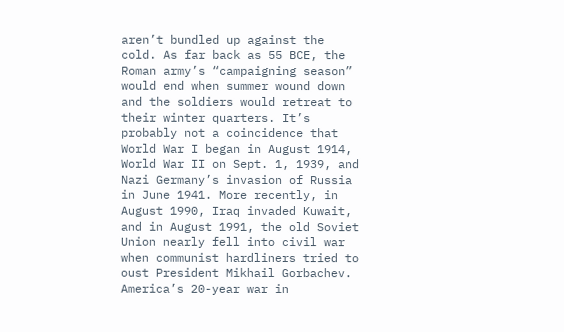aren’t bundled up against the cold. As far back as 55 BCE, the Roman army’s “campaigning season” would end when summer wound down and the soldiers would retreat to their winter quarters. It’s probably not a coincidence that World War I began in August 1914, World War II on Sept. 1, 1939, and Nazi Germany’s invasion of Russia in June 1941. More recently, in August 1990, Iraq invaded Kuwait, and in August 1991, the old Soviet Union nearly fell into civil war when communist hardliners tried to oust President Mikhail Gorbachev. America’s 20-year war in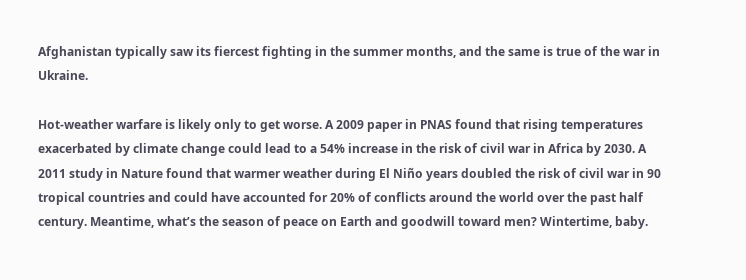Afghanistan typically saw its fiercest fighting in the summer months, and the same is true of the war in Ukraine.

Hot-weather warfare is likely only to get worse. A 2009 paper in PNAS found that rising temperatures exacerbated by climate change could lead to a 54% increase in the risk of civil war in Africa by 2030. A 2011 study in Nature found that warmer weather during El Niño years doubled the risk of civil war in 90 tropical countries and could have accounted for 20% of conflicts around the world over the past half century. Meantime, what’s the season of peace on Earth and goodwill toward men? Wintertime, baby.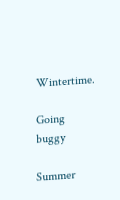Wintertime.

Going buggy

Summer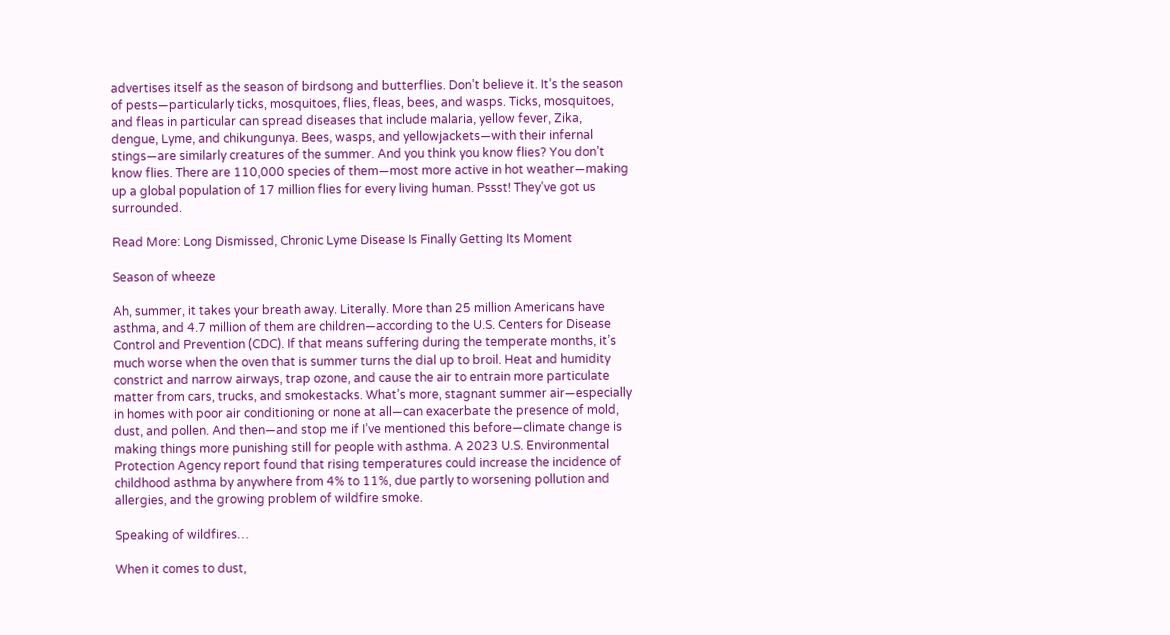advertises itself as the season of birdsong and butterflies. Don’t believe it. It’s the season of pests—particularly ticks, mosquitoes, flies, fleas, bees, and wasps. Ticks, mosquitoes, and fleas in particular can spread diseases that include malaria, yellow fever, Zika, dengue, Lyme, and chikungunya. Bees, wasps, and yellowjackets—with their infernal stings—are similarly creatures of the summer. And you think you know flies? You don’t know flies. There are 110,000 species of them—most more active in hot weather—making up a global population of 17 million flies for every living human. Pssst! They’ve got us surrounded.

Read More: Long Dismissed, Chronic Lyme Disease Is Finally Getting Its Moment

Season of wheeze

Ah, summer, it takes your breath away. Literally. More than 25 million Americans have asthma, and 4.7 million of them are children—according to the U.S. Centers for Disease Control and Prevention (CDC). If that means suffering during the temperate months, it’s much worse when the oven that is summer turns the dial up to broil. Heat and humidity constrict and narrow airways, trap ozone, and cause the air to entrain more particulate matter from cars, trucks, and smokestacks. What’s more, stagnant summer air—especially in homes with poor air conditioning or none at all—can exacerbate the presence of mold, dust, and pollen. And then—and stop me if I’ve mentioned this before—climate change is making things more punishing still for people with asthma. A 2023 U.S. Environmental Protection Agency report found that rising temperatures could increase the incidence of childhood asthma by anywhere from 4% to 11%, due partly to worsening pollution and allergies, and the growing problem of wildfire smoke.

Speaking of wildfires…

When it comes to dust,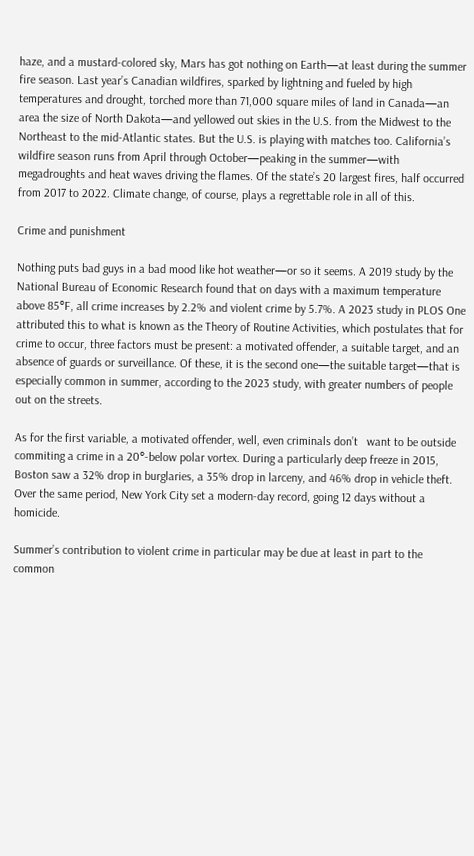haze, and a mustard-colored sky, Mars has got nothing on Earth—at least during the summer fire season. Last year’s Canadian wildfires, sparked by lightning and fueled by high temperatures and drought, torched more than 71,000 square miles of land in Canada—an area the size of North Dakota—and yellowed out skies in the U.S. from the Midwest to the Northeast to the mid-Atlantic states. But the U.S. is playing with matches too. California’s wildfire season runs from April through October—peaking in the summer—with megadroughts and heat waves driving the flames. Of the state’s 20 largest fires, half occurred from 2017 to 2022. Climate change, of course, plays a regrettable role in all of this.

Crime and punishment

Nothing puts bad guys in a bad mood like hot weather—or so it seems. A 2019 study by the National Bureau of Economic Research found that on days with a maximum temperature above 85°F, all crime increases by 2.2% and violent crime by 5.7%. A 2023 study in PLOS One attributed this to what is known as the Theory of Routine Activities, which postulates that for crime to occur, three factors must be present: a motivated offender, a suitable target, and an absence of guards or surveillance. Of these, it is the second one—the suitable target—that is especially common in summer, according to the 2023 study, with greater numbers of people out on the streets.

As for the first variable, a motivated offender, well, even criminals don’t   want to be outside commiting a crime in a 20°-below polar vortex. During a particularly deep freeze in 2015, Boston saw a 32% drop in burglaries, a 35% drop in larceny, and 46% drop in vehicle theft. Over the same period, New York City set a modern-day record, going 12 days without a homicide.

Summer’s contribution to violent crime in particular may be due at least in part to the common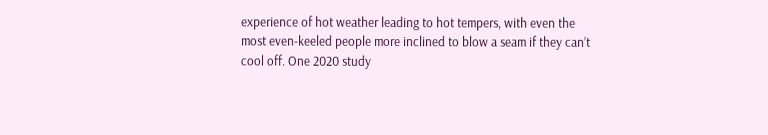experience of hot weather leading to hot tempers, with even the most even-keeled people more inclined to blow a seam if they can’t cool off. One 2020 study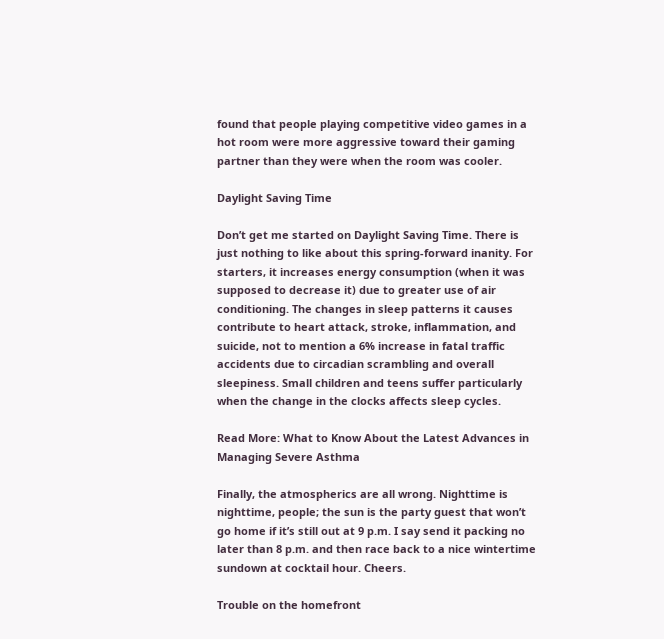found that people playing competitive video games in a hot room were more aggressive toward their gaming partner than they were when the room was cooler.

Daylight Saving Time

Don’t get me started on Daylight Saving Time. There is just nothing to like about this spring-forward inanity. For starters, it increases energy consumption (when it was supposed to decrease it) due to greater use of air conditioning. The changes in sleep patterns it causes contribute to heart attack, stroke, inflammation, and suicide, not to mention a 6% increase in fatal traffic accidents due to circadian scrambling and overall sleepiness. Small children and teens suffer particularly when the change in the clocks affects sleep cycles.

Read More: What to Know About the Latest Advances in Managing Severe Asthma

Finally, the atmospherics are all wrong. Nighttime is nighttime, people; the sun is the party guest that won’t go home if it’s still out at 9 p.m. I say send it packing no later than 8 p.m. and then race back to a nice wintertime sundown at cocktail hour. Cheers.

Trouble on the homefront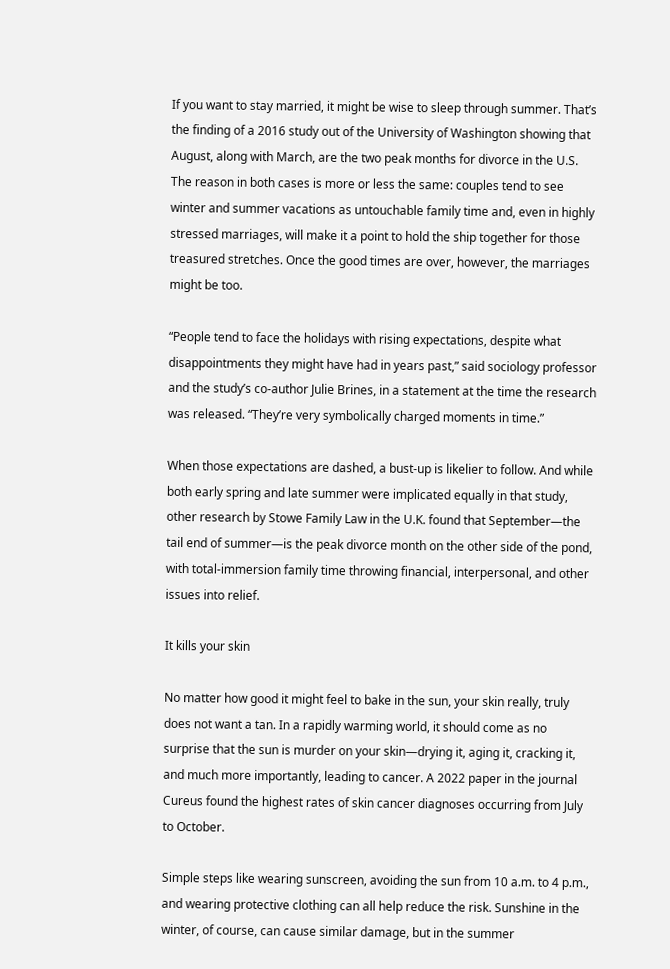If you want to stay married, it might be wise to sleep through summer. That’s the finding of a 2016 study out of the University of Washington showing that August, along with March, are the two peak months for divorce in the U.S. The reason in both cases is more or less the same: couples tend to see winter and summer vacations as untouchable family time and, even in highly stressed marriages, will make it a point to hold the ship together for those treasured stretches. Once the good times are over, however, the marriages might be too.

“People tend to face the holidays with rising expectations, despite what disappointments they might have had in years past,” said sociology professor and the study’s co-author Julie Brines, in a statement at the time the research was released. “They’re very symbolically charged moments in time.”

When those expectations are dashed, a bust-up is likelier to follow. And while both early spring and late summer were implicated equally in that study, other research by Stowe Family Law in the U.K. found that September—the tail end of summer—is the peak divorce month on the other side of the pond, with total-immersion family time throwing financial, interpersonal, and other issues into relief.

It kills your skin

No matter how good it might feel to bake in the sun, your skin really, truly does not want a tan. In a rapidly warming world, it should come as no surprise that the sun is murder on your skin—drying it, aging it, cracking it, and much more importantly, leading to cancer. A 2022 paper in the journal Cureus found the highest rates of skin cancer diagnoses occurring from July to October.

Simple steps like wearing sunscreen, avoiding the sun from 10 a.m. to 4 p.m., and wearing protective clothing can all help reduce the risk. Sunshine in the winter, of course, can cause similar damage, but in the summer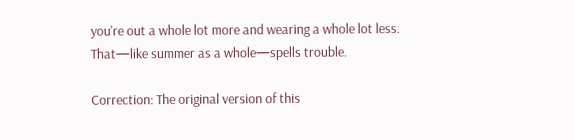you're out a whole lot more and wearing a whole lot less. That—like summer as a whole—spells trouble.

Correction: The original version of this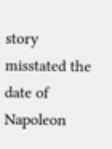story misstated the date of Napoleon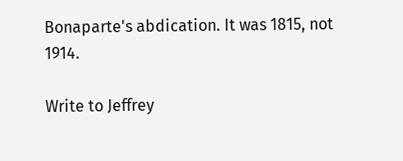Bonaparte's abdication. It was 1815, not 1914.

Write to Jeffrey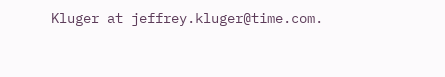Kluger at jeffrey.kluger@time.com.